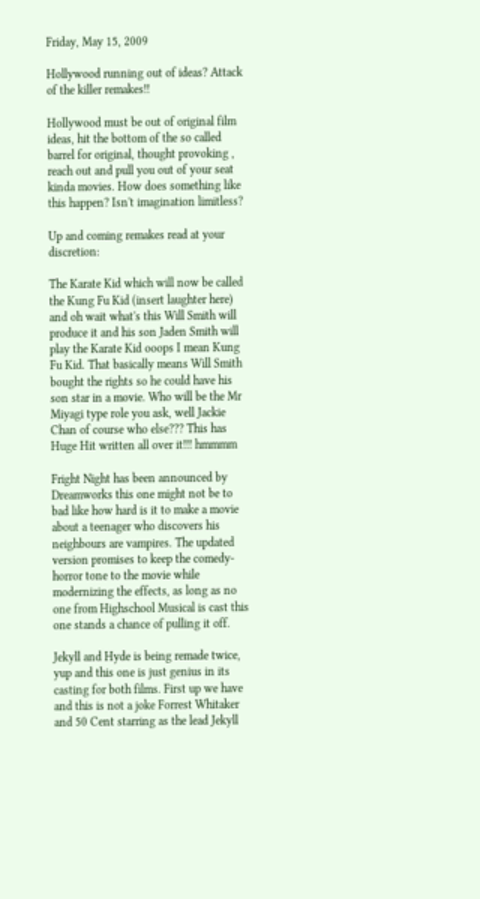Friday, May 15, 2009

Hollywood running out of ideas? Attack of the killer remakes!!

Hollywood must be out of original film ideas, hit the bottom of the so called barrel for original, thought provoking , reach out and pull you out of your seat kinda movies. How does something like this happen? Isn't imagination limitless?

Up and coming remakes read at your discretion:

The Karate Kid which will now be called the Kung Fu Kid (insert laughter here) and oh wait what's this Will Smith will produce it and his son Jaden Smith will play the Karate Kid ooops I mean Kung Fu Kid. That basically means Will Smith bought the rights so he could have his son star in a movie. Who will be the Mr Miyagi type role you ask, well Jackie Chan of course who else??? This has Huge Hit written all over it!!! hmmmm

Fright Night has been announced by Dreamworks this one might not be to bad like how hard is it to make a movie about a teenager who discovers his neighbours are vampires. The updated version promises to keep the comedy-horror tone to the movie while modernizing the effects, as long as no one from Highschool Musical is cast this one stands a chance of pulling it off.

Jekyll and Hyde is being remade twice, yup and this one is just genius in its casting for both films. First up we have and this is not a joke Forrest Whitaker and 50 Cent starring as the lead Jekyll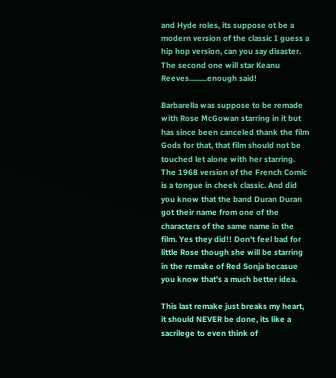and Hyde roles, its suppose ot be a modern version of the classic I guess a hip hop version, can you say disaster. The second one will star Keanu Reeves.........enough said!

Barbarella was suppose to be remade with Rose McGowan starring in it but has since been canceled thank the film Gods for that, that film should not be touched let alone with her starring. The 1968 version of the French Comic is a tongue in cheek classic. And did you know that the band Duran Duran got their name from one of the characters of the same name in the film. Yes they did!! Don't feel bad for little Rose though she will be starring in the remake of Red Sonja becasue you know that's a much better idea.

This last remake just breaks my heart, it should NEVER be done, its like a sacrilege to even think of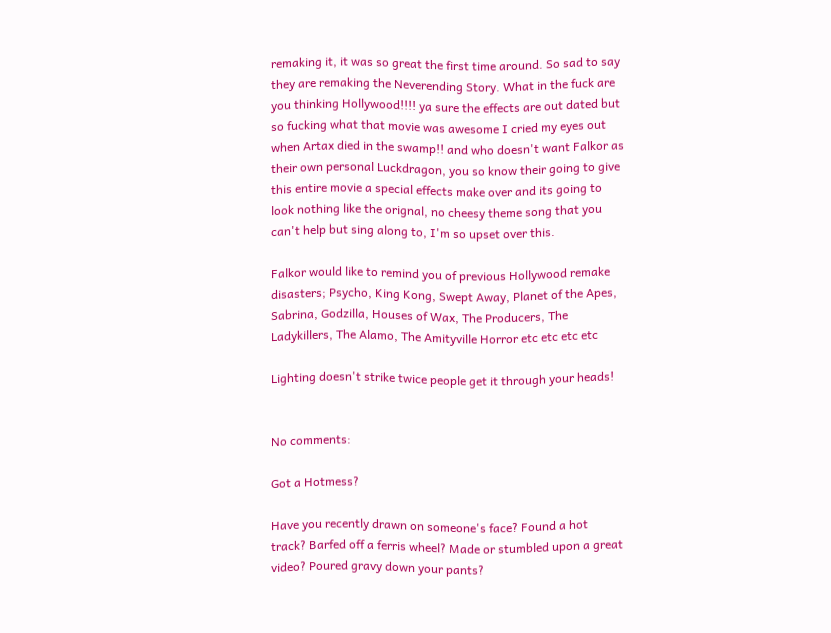remaking it, it was so great the first time around. So sad to say they are remaking the Neverending Story. What in the fuck are you thinking Hollywood!!!! ya sure the effects are out dated but so fucking what that movie was awesome I cried my eyes out when Artax died in the swamp!! and who doesn't want Falkor as their own personal Luckdragon, you so know their going to give this entire movie a special effects make over and its going to look nothing like the orignal, no cheesy theme song that you can't help but sing along to, I'm so upset over this.

Falkor would like to remind you of previous Hollywood remake disasters; Psycho, King Kong, Swept Away, Planet of the Apes, Sabrina, Godzilla, Houses of Wax, The Producers, The Ladykillers, The Alamo, The Amityville Horror etc etc etc etc

Lighting doesn't strike twice people get it through your heads!


No comments:

Got a Hotmess?

Have you recently drawn on someone's face? Found a hot track? Barfed off a ferris wheel? Made or stumbled upon a great video? Poured gravy down your pants?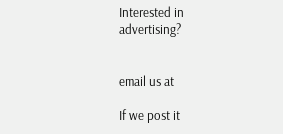Interested in advertising?


email us at

If we post it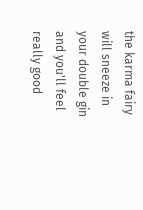the karma fairy will sneeze in your double gin and you'll feel really good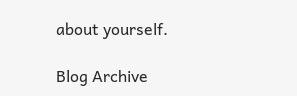about yourself.

Blog Archive